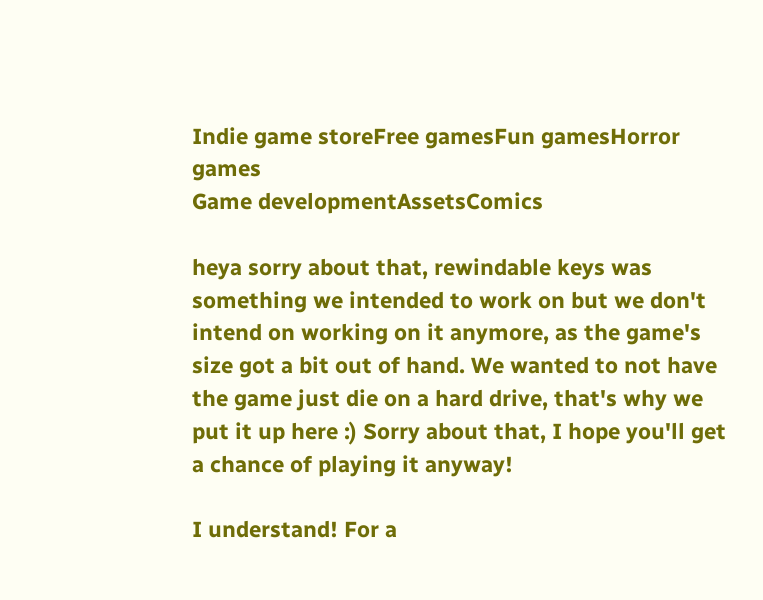Indie game storeFree gamesFun gamesHorror games
Game developmentAssetsComics

heya sorry about that, rewindable keys was something we intended to work on but we don't intend on working on it anymore, as the game's size got a bit out of hand. We wanted to not have the game just die on a hard drive, that's why we put it up here :) Sorry about that, I hope you'll get a chance of playing it anyway!

I understand! For a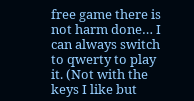free game there is not harm done… I can always switch to qwerty to play it. (Not with the keys I like but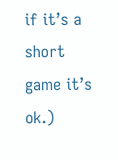if it’s a short game it’s ok.)